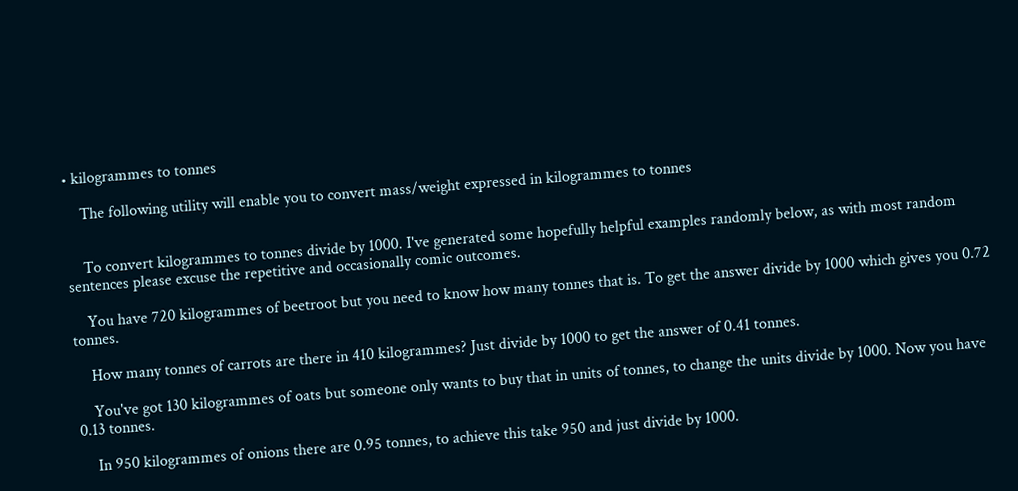• kilogrammes to tonnes

    The following utility will enable you to convert mass/weight expressed in kilogrammes to tonnes


    To convert kilogrammes to tonnes divide by 1000. I've generated some hopefully helpful examples randomly below, as with most random sentences please excuse the repetitive and occasionally comic outcomes.

    You have 720 kilogrammes of beetroot but you need to know how many tonnes that is. To get the answer divide by 1000 which gives you 0.72 tonnes.

    How many tonnes of carrots are there in 410 kilogrammes? Just divide by 1000 to get the answer of 0.41 tonnes.

    You've got 130 kilogrammes of oats but someone only wants to buy that in units of tonnes, to change the units divide by 1000. Now you have 0.13 tonnes.

    In 950 kilogrammes of onions there are 0.95 tonnes, to achieve this take 950 and just divide by 1000.